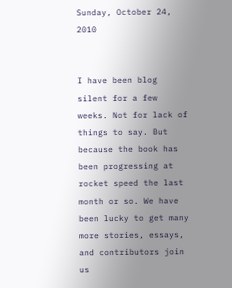Sunday, October 24, 2010


I have been blog silent for a few weeks. Not for lack of things to say. But because the book has been progressing at rocket speed the last month or so. We have been lucky to get many more stories, essays, and contributors join us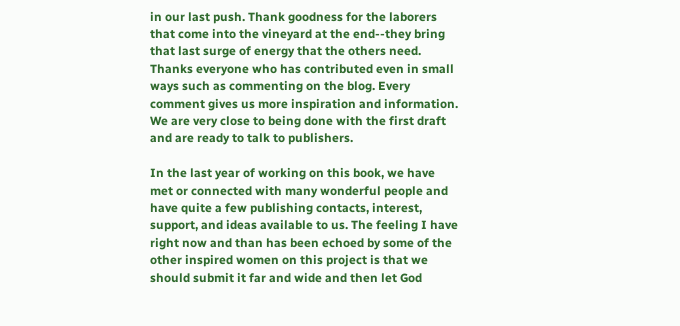in our last push. Thank goodness for the laborers that come into the vineyard at the end--they bring that last surge of energy that the others need. Thanks everyone who has contributed even in small ways such as commenting on the blog. Every comment gives us more inspiration and information. We are very close to being done with the first draft and are ready to talk to publishers.

In the last year of working on this book, we have met or connected with many wonderful people and have quite a few publishing contacts, interest, support, and ideas available to us. The feeling I have right now and than has been echoed by some of the other inspired women on this project is that we should submit it far and wide and then let God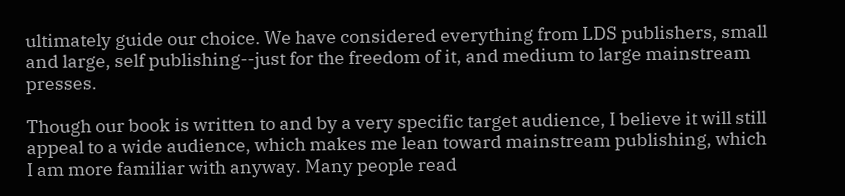ultimately guide our choice. We have considered everything from LDS publishers, small and large, self publishing--just for the freedom of it, and medium to large mainstream presses.

Though our book is written to and by a very specific target audience, I believe it will still appeal to a wide audience, which makes me lean toward mainstream publishing, which I am more familiar with anyway. Many people read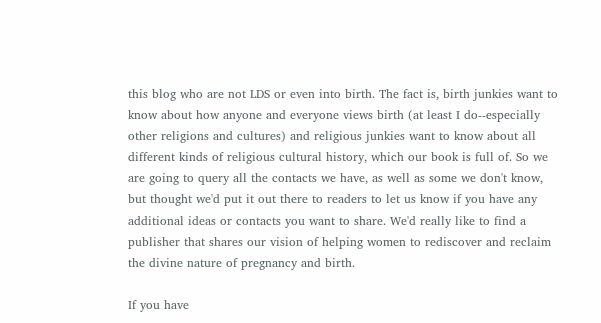this blog who are not LDS or even into birth. The fact is, birth junkies want to know about how anyone and everyone views birth (at least I do--especially other religions and cultures) and religious junkies want to know about all different kinds of religious cultural history, which our book is full of. So we are going to query all the contacts we have, as well as some we don't know, but thought we'd put it out there to readers to let us know if you have any additional ideas or contacts you want to share. We'd really like to find a publisher that shares our vision of helping women to rediscover and reclaim the divine nature of pregnancy and birth.

If you have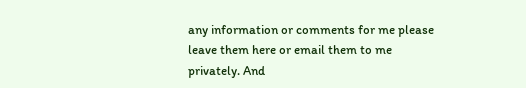any information or comments for me please leave them here or email them to me privately. And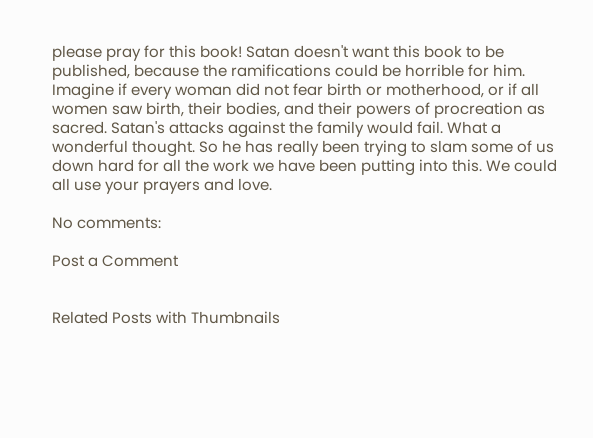please pray for this book! Satan doesn't want this book to be published, because the ramifications could be horrible for him. Imagine if every woman did not fear birth or motherhood, or if all women saw birth, their bodies, and their powers of procreation as sacred. Satan's attacks against the family would fail. What a wonderful thought. So he has really been trying to slam some of us down hard for all the work we have been putting into this. We could all use your prayers and love.

No comments:

Post a Comment


Related Posts with Thumbnails